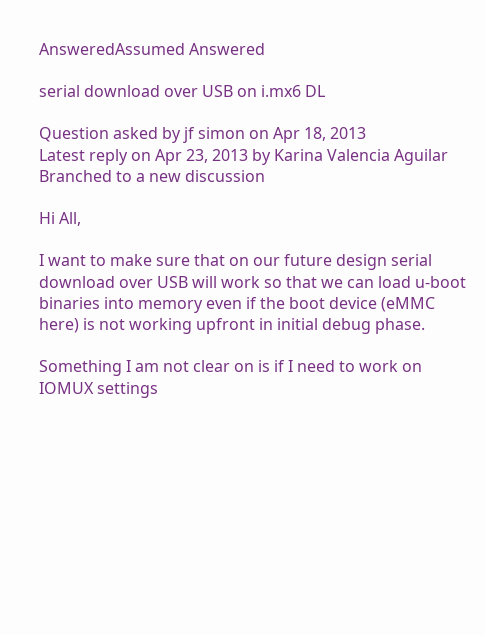AnsweredAssumed Answered

serial download over USB on i.mx6 DL

Question asked by jf simon on Apr 18, 2013
Latest reply on Apr 23, 2013 by Karina Valencia Aguilar
Branched to a new discussion

Hi All,

I want to make sure that on our future design serial download over USB will work so that we can load u-boot binaries into memory even if the boot device (eMMC here) is not working upfront in initial debug phase.

Something I am not clear on is if I need to work on IOMUX settings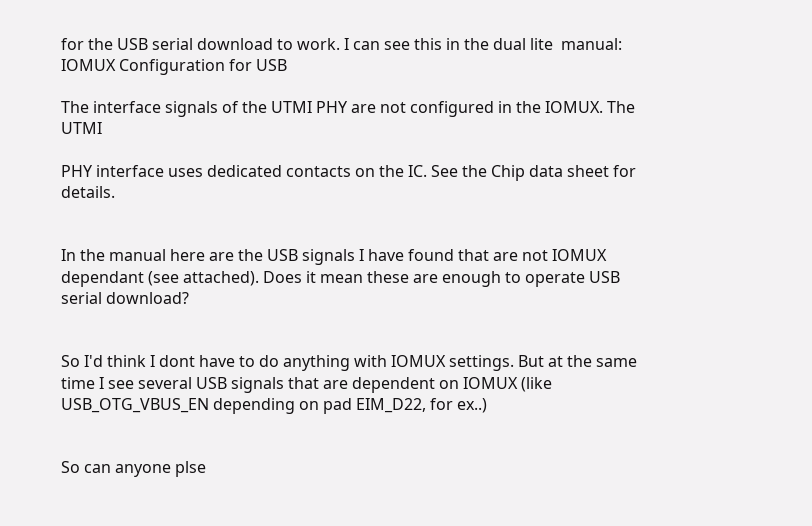for the USB serial download to work. I can see this in the dual lite  manual: IOMUX Configuration for USB

The interface signals of the UTMI PHY are not configured in the IOMUX. The UTMI

PHY interface uses dedicated contacts on the IC. See the Chip data sheet for details.


In the manual here are the USB signals I have found that are not IOMUX dependant (see attached). Does it mean these are enough to operate USB serial download?


So I'd think I dont have to do anything with IOMUX settings. But at the same time I see several USB signals that are dependent on IOMUX (like USB_OTG_VBUS_EN depending on pad EIM_D22, for ex..)


So can anyone plse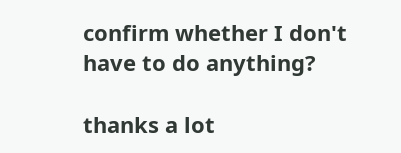confirm whether I don't have to do anything?

thanks a lot